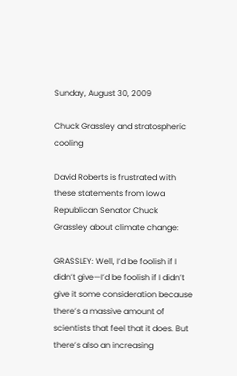Sunday, August 30, 2009

Chuck Grassley and stratospheric cooling

David Roberts is frustrated with these statements from Iowa Republican Senator Chuck Grassley about climate change:

GRASSLEY: Well, I’d be foolish if I didn’t give—I’d be foolish if I didn’t give it some consideration because there’s a massive amount of scientists that feel that it does. But there’s also an increasing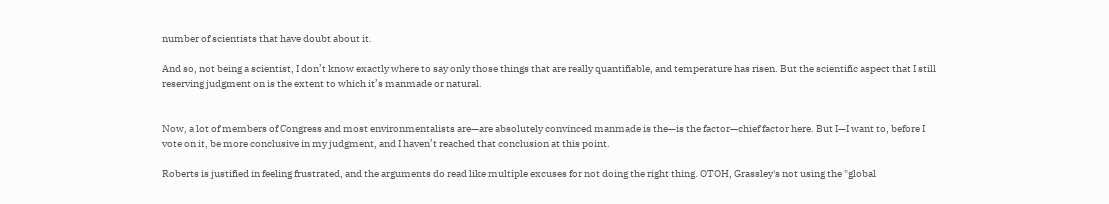number of scientists that have doubt about it.

And so, not being a scientist, I don’t know exactly where to say only those things that are really quantifiable, and temperature has risen. But the scientific aspect that I still reserving judgment on is the extent to which it’s manmade or natural.


Now, a lot of members of Congress and most environmentalists are—are absolutely convinced manmade is the—is the factor—chief factor here. But I—I want to, before I vote on it, be more conclusive in my judgment, and I haven’t reached that conclusion at this point.

Roberts is justified in feeling frustrated, and the arguments do read like multiple excuses for not doing the right thing. OTOH, Grassley's not using the "global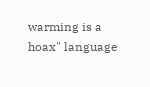warming is a hoax" language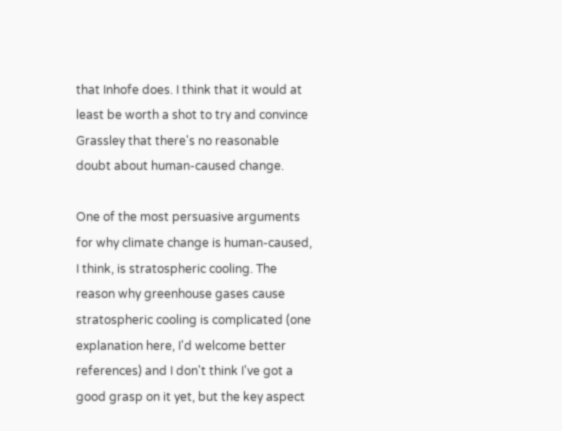that Inhofe does. I think that it would at least be worth a shot to try and convince Grassley that there's no reasonable doubt about human-caused change.

One of the most persuasive arguments for why climate change is human-caused, I think, is stratospheric cooling. The reason why greenhouse gases cause stratospheric cooling is complicated (one explanation here, I'd welcome better references) and I don't think I've got a good grasp on it yet, but the key aspect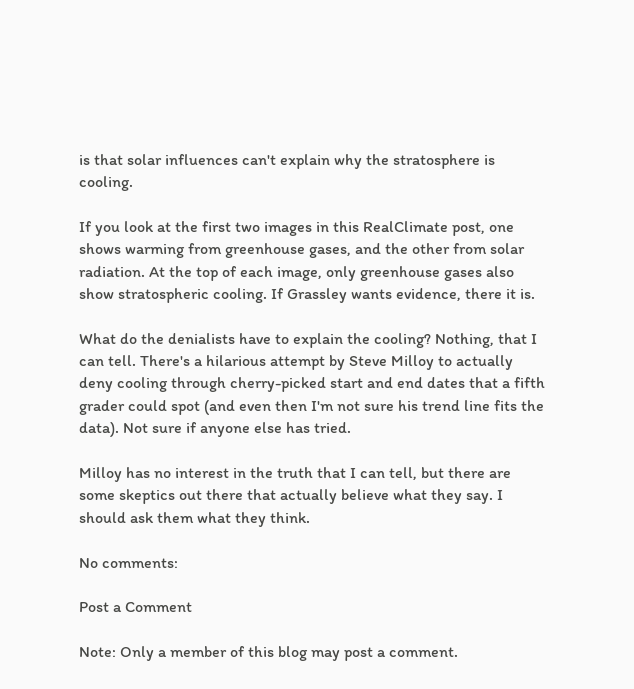is that solar influences can't explain why the stratosphere is cooling.

If you look at the first two images in this RealClimate post, one shows warming from greenhouse gases, and the other from solar radiation. At the top of each image, only greenhouse gases also show stratospheric cooling. If Grassley wants evidence, there it is.

What do the denialists have to explain the cooling? Nothing, that I can tell. There's a hilarious attempt by Steve Milloy to actually deny cooling through cherry-picked start and end dates that a fifth grader could spot (and even then I'm not sure his trend line fits the data). Not sure if anyone else has tried.

Milloy has no interest in the truth that I can tell, but there are some skeptics out there that actually believe what they say. I should ask them what they think.

No comments:

Post a Comment

Note: Only a member of this blog may post a comment.